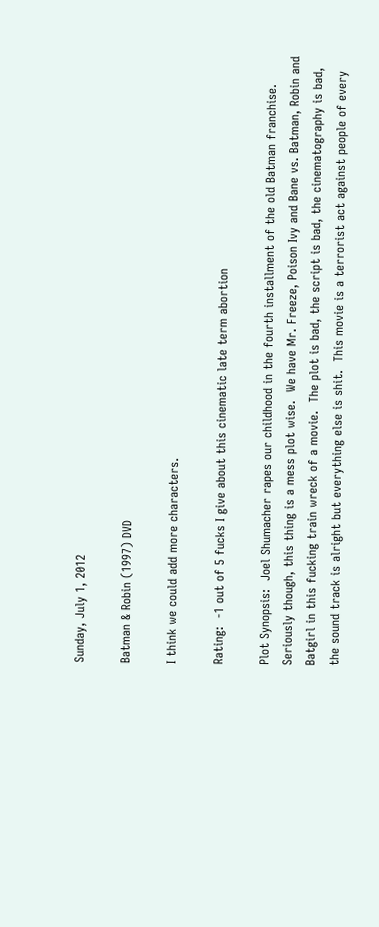Sunday, July 1, 2012

Batman & Robin (1997) DVD

I think we could add more characters.

Rating:  -1 out of 5 fucks I give about this cinematic late term abortion

Plot Synopsis:  Joel Shumacher rapes our childhood in the fourth installment of the old Batman franchise.  Seriously though, this thing is a mess plot wise.  We have Mr. Freeze, Poison Ivy and Bane vs. Batman, Robin and Batgirl in this fucking train wreck of a movie.  The plot is bad, the script is bad, the cinematography is bad, the sound track is alright but everything else is shit.  This movie is a terrorist act against people of every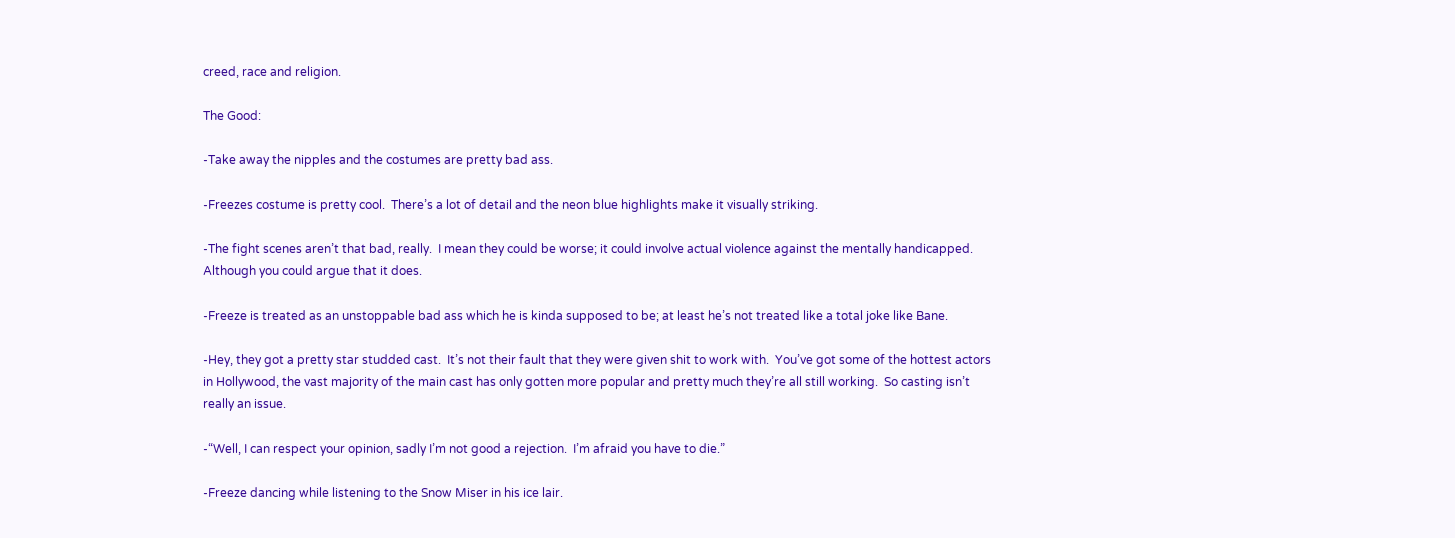creed, race and religion.

The Good:

-Take away the nipples and the costumes are pretty bad ass.

-Freezes costume is pretty cool.  There’s a lot of detail and the neon blue highlights make it visually striking.

-The fight scenes aren’t that bad, really.  I mean they could be worse; it could involve actual violence against the mentally handicapped.  Although you could argue that it does.

-Freeze is treated as an unstoppable bad ass which he is kinda supposed to be; at least he’s not treated like a total joke like Bane.

-Hey, they got a pretty star studded cast.  It’s not their fault that they were given shit to work with.  You’ve got some of the hottest actors in Hollywood, the vast majority of the main cast has only gotten more popular and pretty much they’re all still working.  So casting isn’t really an issue.

-“Well, I can respect your opinion, sadly I’m not good a rejection.  I’m afraid you have to die.”

-Freeze dancing while listening to the Snow Miser in his ice lair.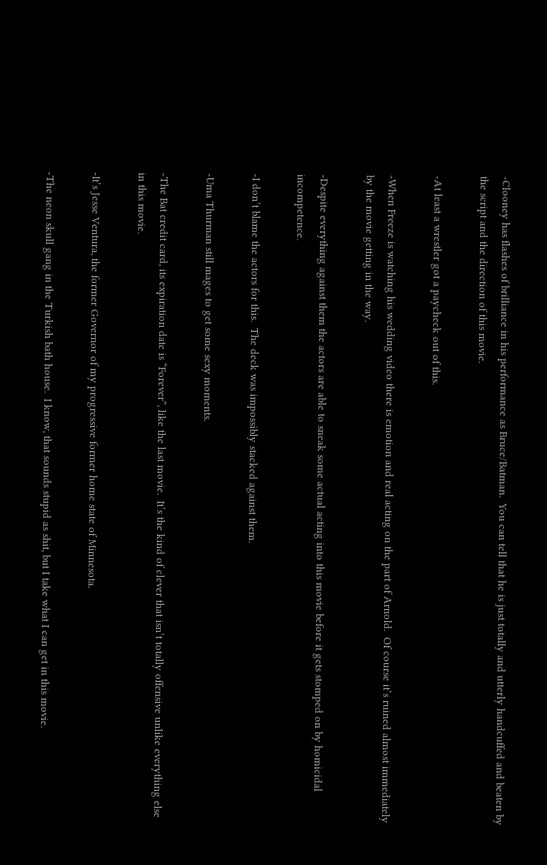-Clooney has flashes of brilliance in his performance as Bruce/Batman.  You can tell that he is just totally and utterly handcuffed and beaten by the script and the direction of this movie.

-At least a wrestler got a paycheck out of this.

-When Freeze is watching his wedding video there is emotion and real acting on the part of Arnold.  Of course it’s ruined almost immediately by the movie getting in the way.

-Despite everything against them the actors are able to sneak some actual acting into this movie before it gets stomped on by homicidal incompetence.

-I don’t blame the actors for this.  The deck was impossibly stacked against them.

-Uma Thurman still mages to get some sexy moments.

-The Bat credit card, its expiration date is “Forever”, like the last movie.  It’s the kind of clever that isn’t totally offensive unlike everything else in this movie.

-It’s Jesse Ventura, the former Governor of my progressive former home state of Minnesota.

-The neon skull gang in the Turkish bath house.  I know, that sounds stupid as shit, but I take what I can get in this movie.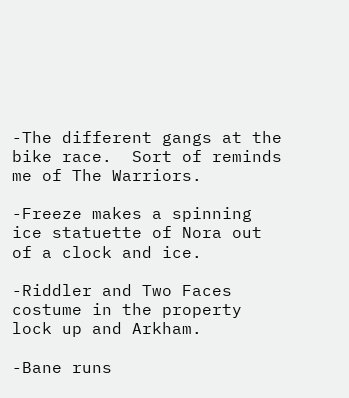-The different gangs at the bike race.  Sort of reminds me of The Warriors.

-Freeze makes a spinning ice statuette of Nora out of a clock and ice.

-Riddler and Two Faces costume in the property lock up and Arkham.

-Bane runs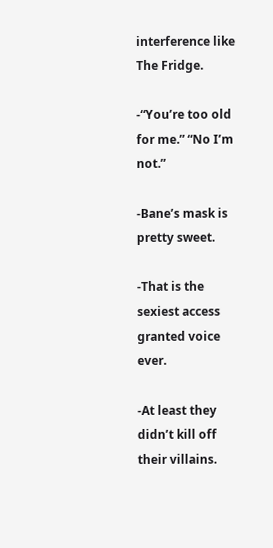interference like The Fridge.

-“You’re too old for me.” “No I’m not.”

-Bane’s mask is pretty sweet.

-That is the sexiest access granted voice ever.

-At least they didn’t kill off their villains.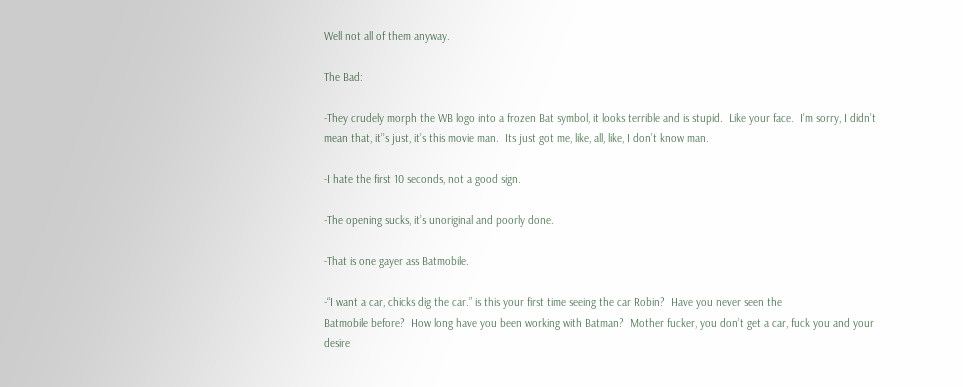Well not all of them anyway.

The Bad:

-They crudely morph the WB logo into a frozen Bat symbol, it looks terrible and is stupid.  Like your face.  I’m sorry, I didn’t mean that, it’’s just, it’s this movie man.  Its just got me, like, all, like, I don’t know man.

-I hate the first 10 seconds, not a good sign.

-The opening sucks, it’s unoriginal and poorly done.

-That is one gayer ass Batmobile.

-“I want a car, chicks dig the car.” is this your first time seeing the car Robin?  Have you never seen the
Batmobile before?  How long have you been working with Batman?  Mother fucker, you don’t get a car, fuck you and your desire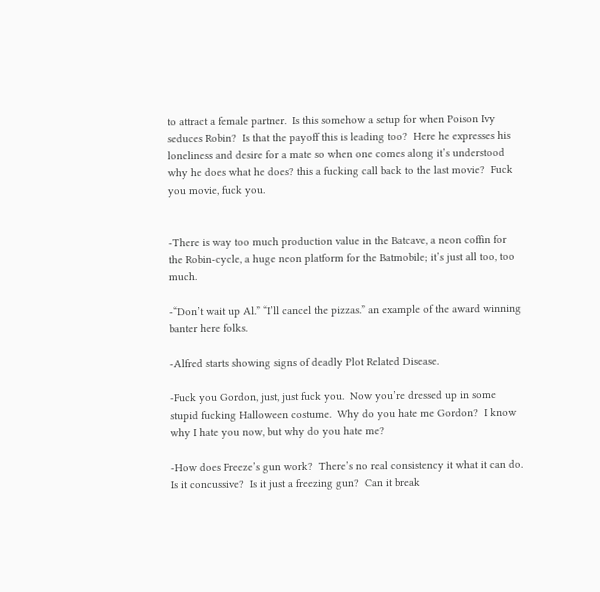to attract a female partner.  Is this somehow a setup for when Poison Ivy seduces Robin?  Is that the payoff this is leading too?  Here he expresses his loneliness and desire for a mate so when one comes along it’s understood why he does what he does? this a fucking call back to the last movie?  Fuck you movie, fuck you.


-There is way too much production value in the Batcave, a neon coffin for the Robin-cycle, a huge neon platform for the Batmobile; it’s just all too, too much.

-“Don’t wait up Al.” “I’ll cancel the pizzas.” an example of the award winning banter here folks.

-Alfred starts showing signs of deadly Plot Related Disease.

-Fuck you Gordon, just, just fuck you.  Now you’re dressed up in some stupid fucking Halloween costume.  Why do you hate me Gordon?  I know why I hate you now, but why do you hate me?

-How does Freeze’s gun work?  There’s no real consistency it what it can do.  Is it concussive?  Is it just a freezing gun?  Can it break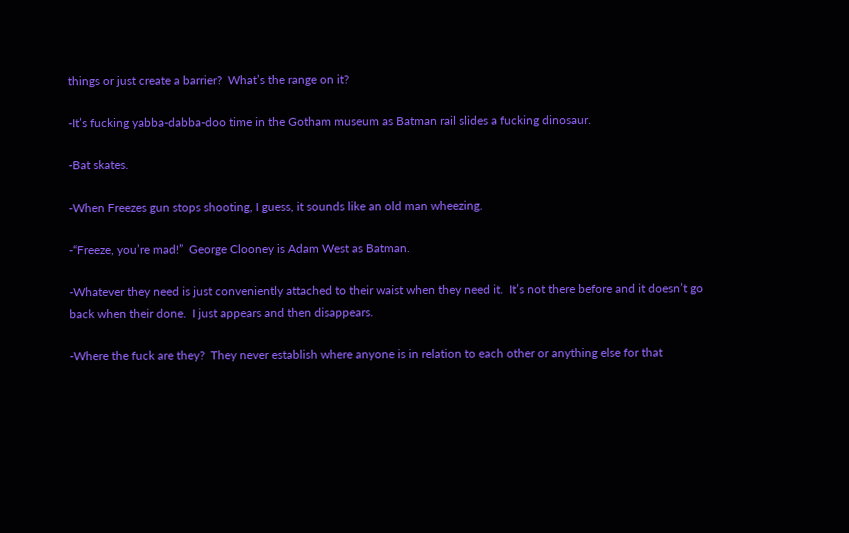things or just create a barrier?  What’s the range on it?

-It’s fucking yabba-dabba-doo time in the Gotham museum as Batman rail slides a fucking dinosaur.

-Bat skates.

-When Freezes gun stops shooting, I guess, it sounds like an old man wheezing.

-“Freeze, you’re mad!”  George Clooney is Adam West as Batman.

-Whatever they need is just conveniently attached to their waist when they need it.  It’s not there before and it doesn’t go back when their done.  I just appears and then disappears.

-Where the fuck are they?  They never establish where anyone is in relation to each other or anything else for that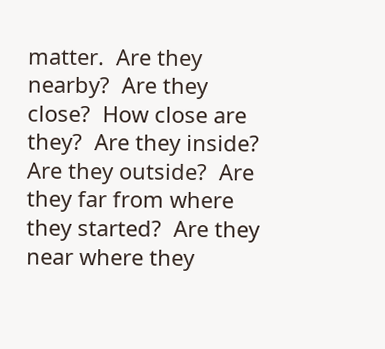matter.  Are they nearby?  Are they close?  How close are they?  Are they inside?  Are they outside?  Are they far from where they started?  Are they near where they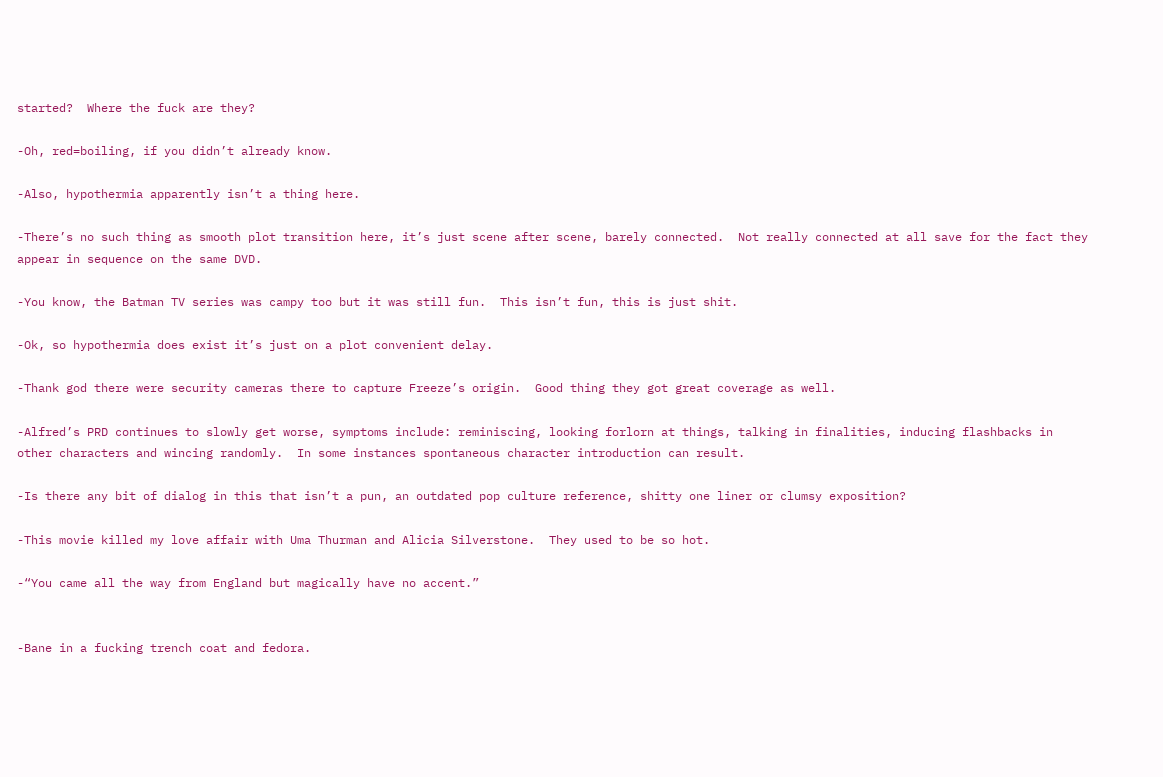started?  Where the fuck are they?

-Oh, red=boiling, if you didn’t already know.

-Also, hypothermia apparently isn’t a thing here.

-There’s no such thing as smooth plot transition here, it’s just scene after scene, barely connected.  Not really connected at all save for the fact they appear in sequence on the same DVD.

-You know, the Batman TV series was campy too but it was still fun.  This isn’t fun, this is just shit.

-Ok, so hypothermia does exist it’s just on a plot convenient delay.

-Thank god there were security cameras there to capture Freeze’s origin.  Good thing they got great coverage as well.

-Alfred’s PRD continues to slowly get worse, symptoms include: reminiscing, looking forlorn at things, talking in finalities, inducing flashbacks in other characters and wincing randomly.  In some instances spontaneous character introduction can result.

-Is there any bit of dialog in this that isn’t a pun, an outdated pop culture reference, shitty one liner or clumsy exposition?

-This movie killed my love affair with Uma Thurman and Alicia Silverstone.  They used to be so hot.

-“You came all the way from England but magically have no accent.”


-Bane in a fucking trench coat and fedora.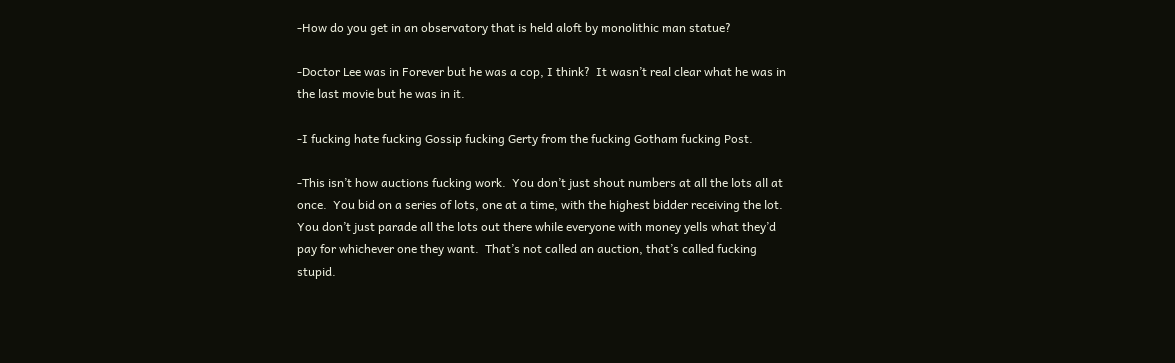-How do you get in an observatory that is held aloft by monolithic man statue?

-Doctor Lee was in Forever but he was a cop, I think?  It wasn’t real clear what he was in the last movie but he was in it.

-I fucking hate fucking Gossip fucking Gerty from the fucking Gotham fucking Post.

-This isn’t how auctions fucking work.  You don’t just shout numbers at all the lots all at once.  You bid on a series of lots, one at a time, with the highest bidder receiving the lot.  You don’t just parade all the lots out there while everyone with money yells what they’d pay for whichever one they want.  That’s not called an auction, that’s called fucking stupid.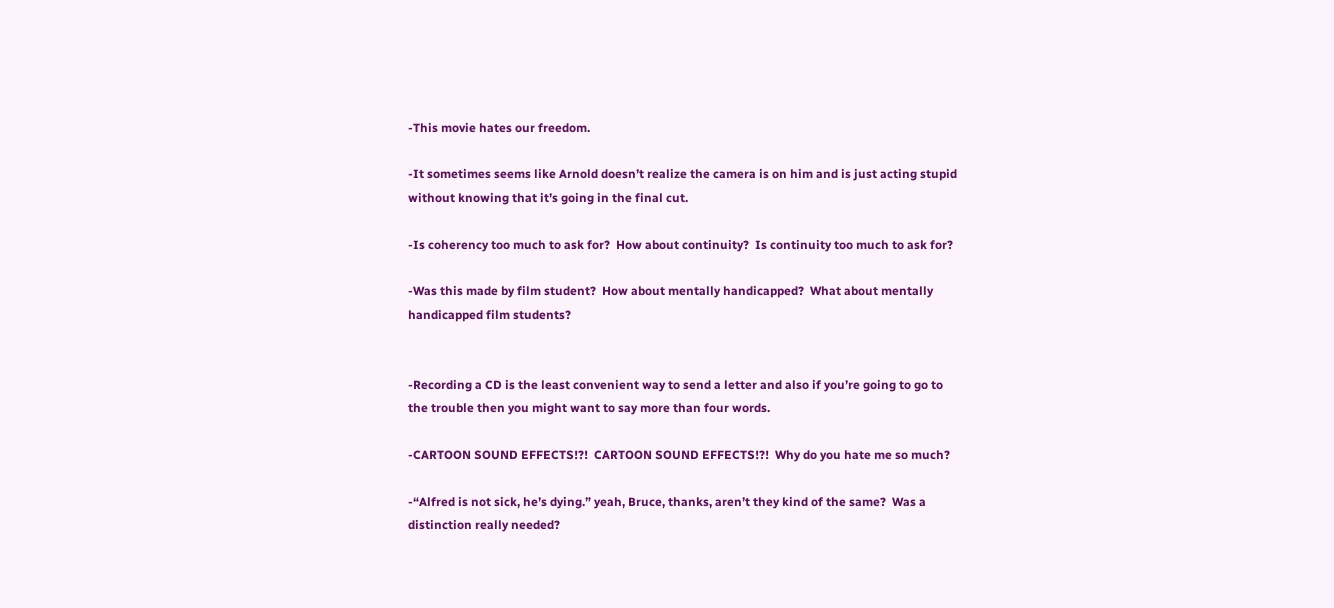-This movie hates our freedom.

-It sometimes seems like Arnold doesn’t realize the camera is on him and is just acting stupid without knowing that it’s going in the final cut.

-Is coherency too much to ask for?  How about continuity?  Is continuity too much to ask for?

-Was this made by film student?  How about mentally handicapped?  What about mentally handicapped film students?


-Recording a CD is the least convenient way to send a letter and also if you’re going to go to the trouble then you might want to say more than four words.

-CARTOON SOUND EFFECTS!?!  CARTOON SOUND EFFECTS!?!  Why do you hate me so much?

-“Alfred is not sick, he’s dying.” yeah, Bruce, thanks, aren’t they kind of the same?  Was a distinction really needed?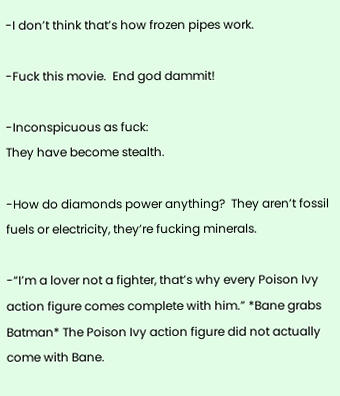-I don’t think that’s how frozen pipes work.

-Fuck this movie.  End god dammit!

-Inconspicuous as fuck:
They have become stealth.

-How do diamonds power anything?  They aren’t fossil fuels or electricity, they’re fucking minerals.

-“I’m a lover not a fighter, that’s why every Poison Ivy action figure comes complete with him.” *Bane grabs Batman* The Poison Ivy action figure did not actually come with Bane.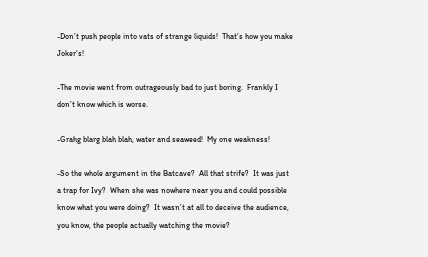-Don’t push people into vats of strange liquids!  That’s how you make Joker’s!

-The movie went from outrageously bad to just boring.  Frankly I don’t know which is worse.

-Grahg blarg blah blah, water and seaweed!  My one weakness!

-So the whole argument in the Batcave?  All that strife?  It was just a trap for Ivy?  When she was nowhere near you and could possible know what you were doing?  It wasn’t at all to deceive the audience, you know, the people actually watching the movie?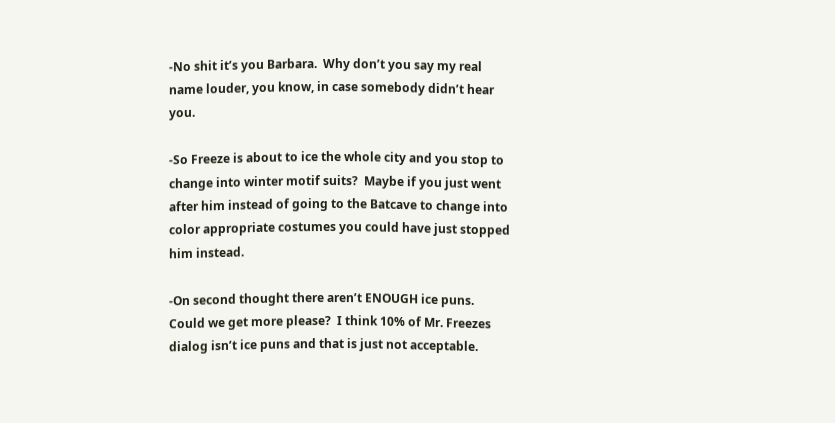-No shit it’s you Barbara.  Why don’t you say my real name louder, you know, in case somebody didn’t hear you.

-So Freeze is about to ice the whole city and you stop to change into winter motif suits?  Maybe if you just went after him instead of going to the Batcave to change into color appropriate costumes you could have just stopped him instead.

-On second thought there aren’t ENOUGH ice puns.  Could we get more please?  I think 10% of Mr. Freezes dialog isn’t ice puns and that is just not acceptable.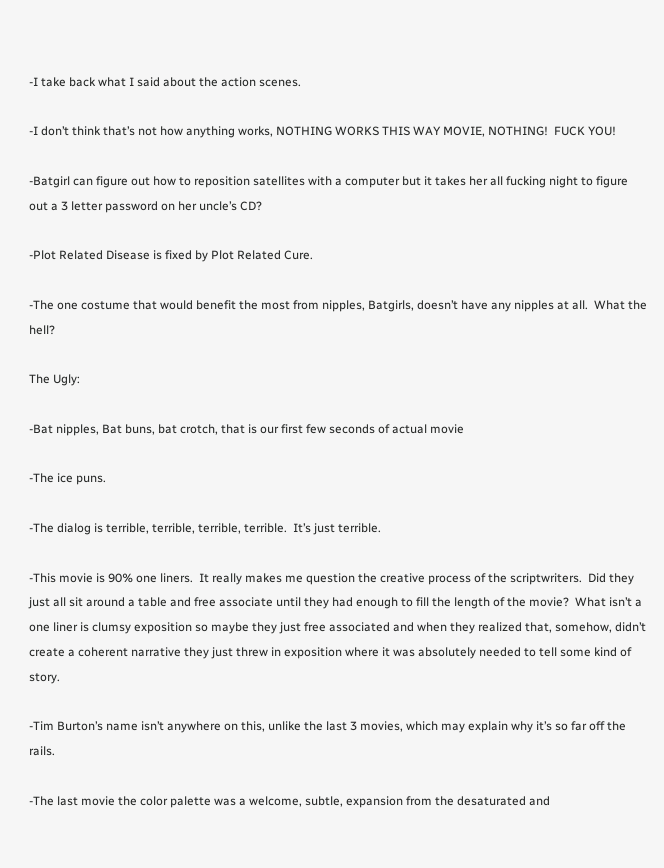-I take back what I said about the action scenes.

-I don’t think that’s not how anything works, NOTHING WORKS THIS WAY MOVIE, NOTHING!  FUCK YOU!

-Batgirl can figure out how to reposition satellites with a computer but it takes her all fucking night to figure out a 3 letter password on her uncle’s CD?

-Plot Related Disease is fixed by Plot Related Cure.

-The one costume that would benefit the most from nipples, Batgirls, doesn’t have any nipples at all.  What the hell?

The Ugly:

-Bat nipples, Bat buns, bat crotch, that is our first few seconds of actual movie

-The ice puns.

-The dialog is terrible, terrible, terrible, terrible.  It’s just terrible.

-This movie is 90% one liners.  It really makes me question the creative process of the scriptwriters.  Did they just all sit around a table and free associate until they had enough to fill the length of the movie?  What isn’t a one liner is clumsy exposition so maybe they just free associated and when they realized that, somehow, didn’t create a coherent narrative they just threw in exposition where it was absolutely needed to tell some kind of story.

-Tim Burton’s name isn’t anywhere on this, unlike the last 3 movies, which may explain why it’s so far off the rails.

-The last movie the color palette was a welcome, subtle, expansion from the desaturated and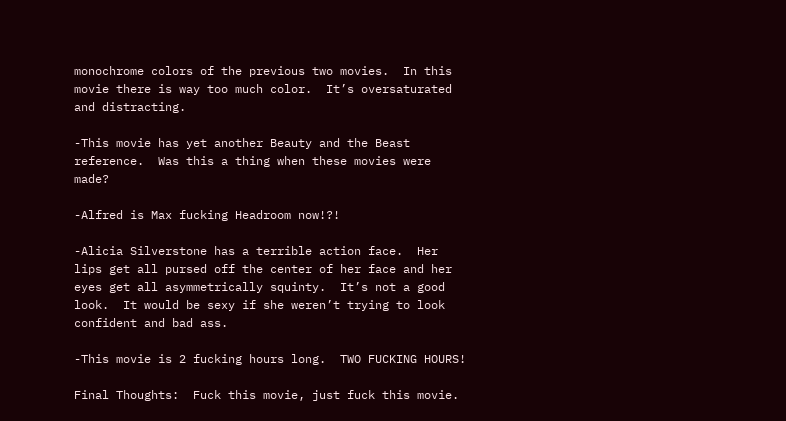monochrome colors of the previous two movies.  In this movie there is way too much color.  It’s oversaturated and distracting.

-This movie has yet another Beauty and the Beast reference.  Was this a thing when these movies were made?

-Alfred is Max fucking Headroom now!?!

-Alicia Silverstone has a terrible action face.  Her lips get all pursed off the center of her face and her eyes get all asymmetrically squinty.  It’s not a good look.  It would be sexy if she weren’t trying to look confident and bad ass.

-This movie is 2 fucking hours long.  TWO FUCKING HOURS!

Final Thoughts:  Fuck this movie, just fuck this movie.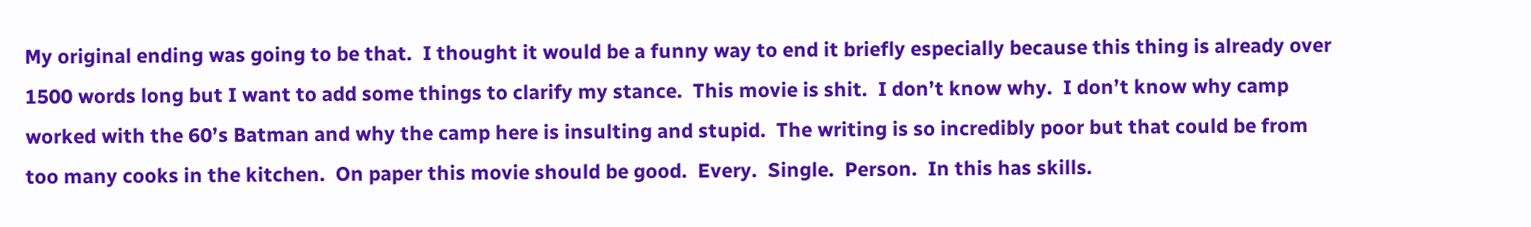My original ending was going to be that.  I thought it would be a funny way to end it briefly especially because this thing is already over 1500 words long but I want to add some things to clarify my stance.  This movie is shit.  I don’t know why.  I don’t know why camp worked with the 60’s Batman and why the camp here is insulting and stupid.  The writing is so incredibly poor but that could be from too many cooks in the kitchen.  On paper this movie should be good.  Every.  Single.  Person.  In this has skills.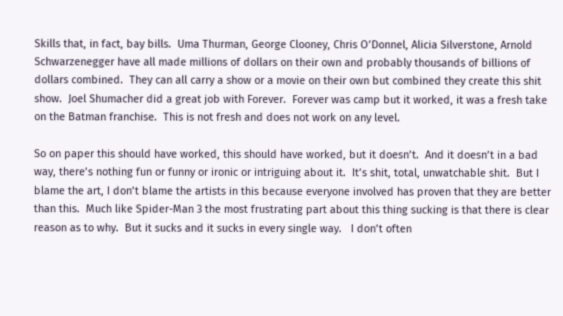Skills that, in fact, bay bills.  Uma Thurman, George Clooney, Chris O’Donnel, Alicia Silverstone, Arnold Schwarzenegger have all made millions of dollars on their own and probably thousands of billions of dollars combined.  They can all carry a show or a movie on their own but combined they create this shit show.  Joel Shumacher did a great job with Forever.  Forever was camp but it worked, it was a fresh take on the Batman franchise.  This is not fresh and does not work on any level.

So on paper this should have worked, this should have worked, but it doesn’t.  And it doesn’t in a bad way, there’s nothing fun or funny or ironic or intriguing about it.  It’s shit, total, unwatchable shit.  But I blame the art, I don’t blame the artists in this because everyone involved has proven that they are better than this.  Much like Spider-Man 3 the most frustrating part about this thing sucking is that there is clear reason as to why.  But it sucks and it sucks in every single way.   I don’t often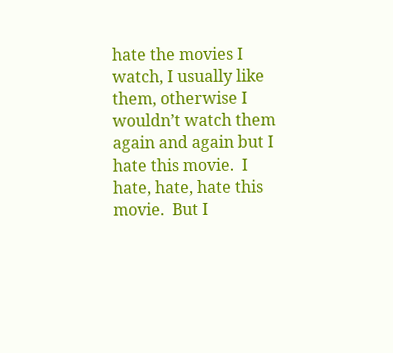hate the movies I watch, I usually like them, otherwise I wouldn’t watch them again and again but I hate this movie.  I hate, hate, hate this movie.  But I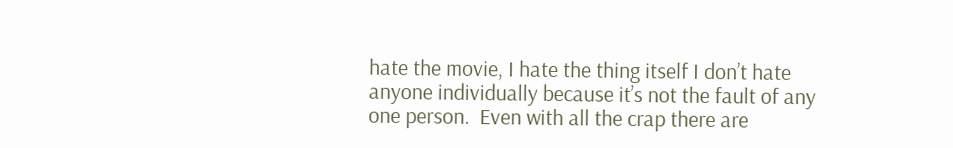hate the movie, I hate the thing itself I don’t hate anyone individually because it’s not the fault of any one person.  Even with all the crap there are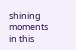shining moments in this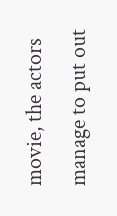movie, the actors manage to put out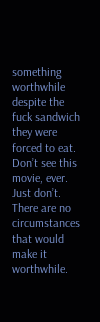something worthwhile despite the fuck sandwich they were forced to eat.  Don’t see this movie, ever.  Just don’t.  There are no circumstances that would make it worthwhile.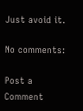Just avoid it.

No comments:

Post a Comment